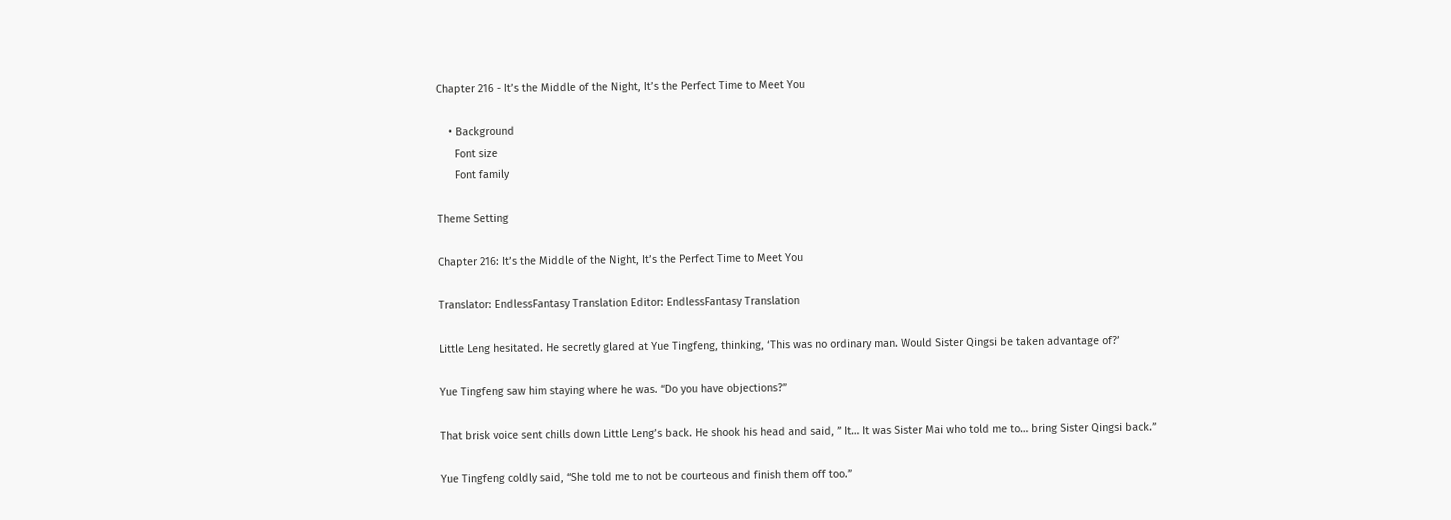Chapter 216 - It’s the Middle of the Night, It’s the Perfect Time to Meet You

    • Background
      Font size
      Font family

Theme Setting

Chapter 216: It’s the Middle of the Night, It’s the Perfect Time to Meet You

Translator: EndlessFantasy Translation Editor: EndlessFantasy Translation

Little Leng hesitated. He secretly glared at Yue Tingfeng, thinking, ‘This was no ordinary man. Would Sister Qingsi be taken advantage of?’

Yue Tingfeng saw him staying where he was. “Do you have objections?”

That brisk voice sent chills down Little Leng’s back. He shook his head and said, ” It… It was Sister Mai who told me to… bring Sister Qingsi back.”

Yue Tingfeng coldly said, “She told me to not be courteous and finish them off too.”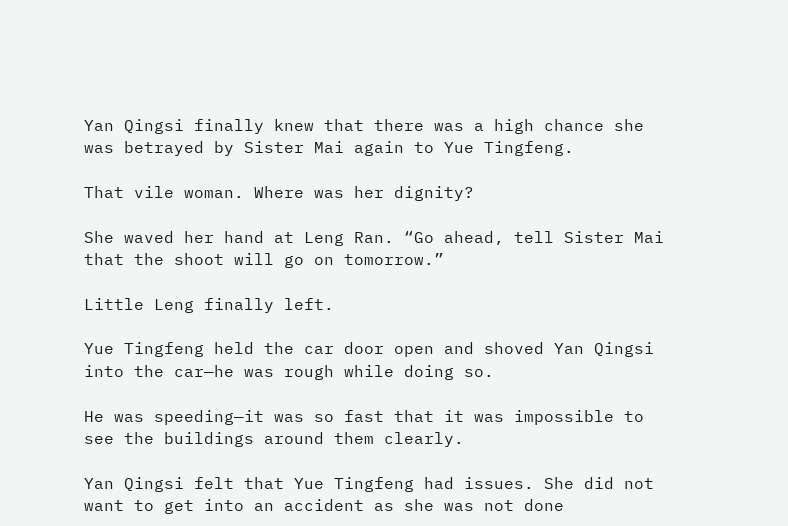Yan Qingsi finally knew that there was a high chance she was betrayed by Sister Mai again to Yue Tingfeng.

That vile woman. Where was her dignity?

She waved her hand at Leng Ran. “Go ahead, tell Sister Mai that the shoot will go on tomorrow.”

Little Leng finally left.

Yue Tingfeng held the car door open and shoved Yan Qingsi into the car—he was rough while doing so.

He was speeding—it was so fast that it was impossible to see the buildings around them clearly.

Yan Qingsi felt that Yue Tingfeng had issues. She did not want to get into an accident as she was not done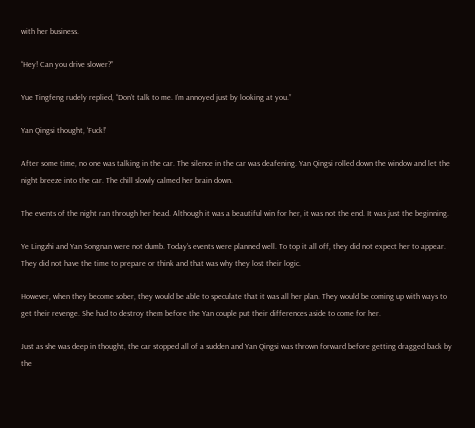with her business.

“Hey! Can you drive slower?”

Yue Tingfeng rudely replied, “Don’t talk to me. I’m annoyed just by looking at you.”

Yan Qingsi thought, ‘Fuck!’

After some time, no one was talking in the car. The silence in the car was deafening. Yan Qingsi rolled down the window and let the night breeze into the car. The chill slowly calmed her brain down.

The events of the night ran through her head. Although it was a beautiful win for her, it was not the end. It was just the beginning.

Ye Lingzhi and Yan Songnan were not dumb. Today’s events were planned well. To top it all off, they did not expect her to appear. They did not have the time to prepare or think and that was why they lost their logic.

However, when they become sober, they would be able to speculate that it was all her plan. They would be coming up with ways to get their revenge. She had to destroy them before the Yan couple put their differences aside to come for her.

Just as she was deep in thought, the car stopped all of a sudden and Yan Qingsi was thrown forward before getting dragged back by the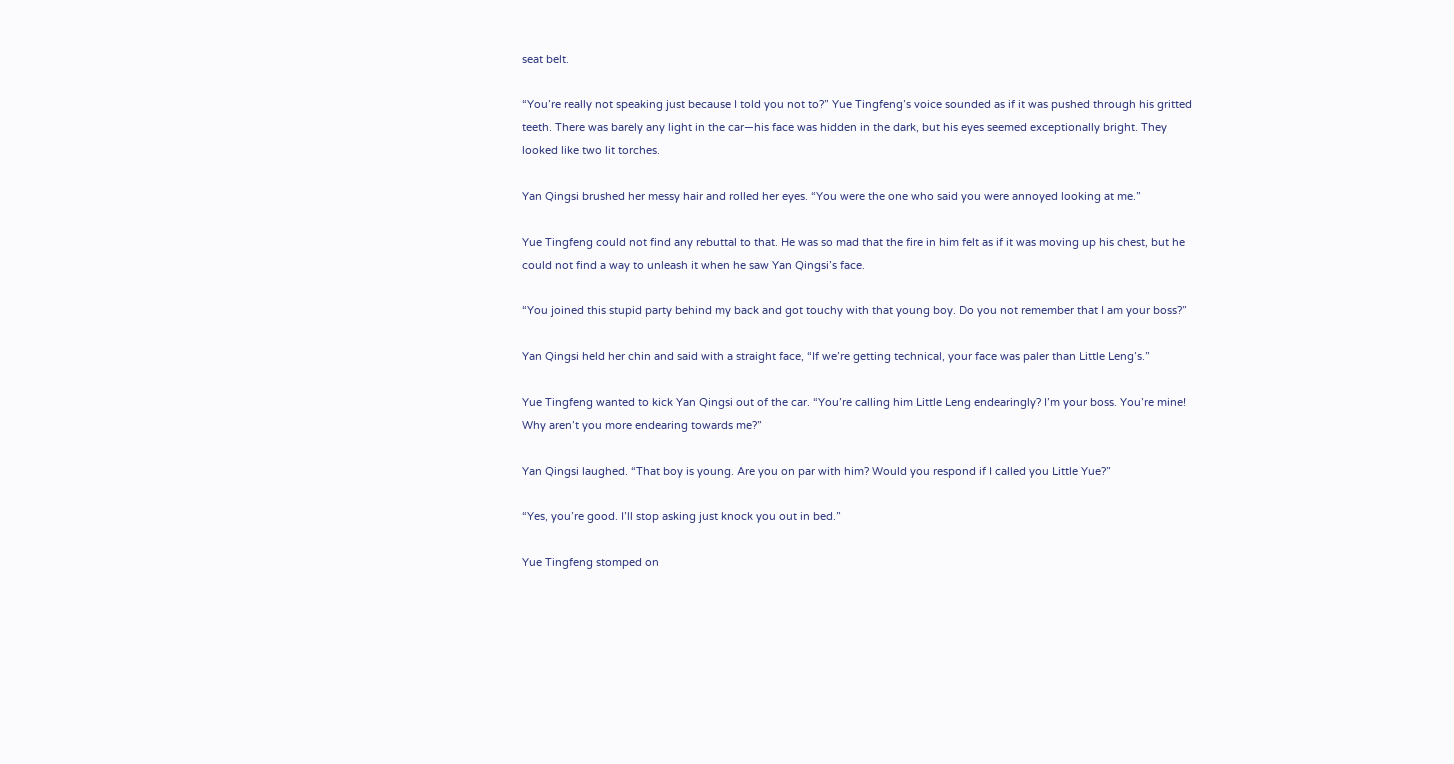seat belt.

“You’re really not speaking just because I told you not to?” Yue Tingfeng’s voice sounded as if it was pushed through his gritted teeth. There was barely any light in the car—his face was hidden in the dark, but his eyes seemed exceptionally bright. They looked like two lit torches.

Yan Qingsi brushed her messy hair and rolled her eyes. “You were the one who said you were annoyed looking at me.”

Yue Tingfeng could not find any rebuttal to that. He was so mad that the fire in him felt as if it was moving up his chest, but he could not find a way to unleash it when he saw Yan Qingsi’s face.

“You joined this stupid party behind my back and got touchy with that young boy. Do you not remember that I am your boss?”

Yan Qingsi held her chin and said with a straight face, “If we’re getting technical, your face was paler than Little Leng’s.”

Yue Tingfeng wanted to kick Yan Qingsi out of the car. “You’re calling him Little Leng endearingly? I’m your boss. You’re mine! Why aren’t you more endearing towards me?”

Yan Qingsi laughed. “That boy is young. Are you on par with him? Would you respond if I called you Little Yue?”

“Yes, you’re good. I’ll stop asking just knock you out in bed.”

Yue Tingfeng stomped on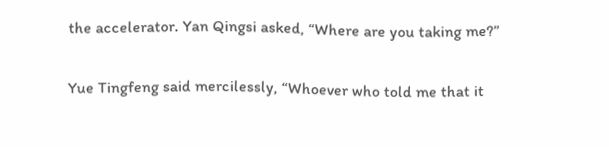the accelerator. Yan Qingsi asked, “Where are you taking me?”

Yue Tingfeng said mercilessly, “Whoever who told me that it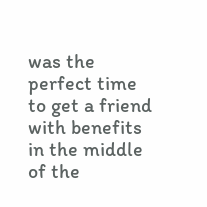was the perfect time to get a friend with benefits in the middle of the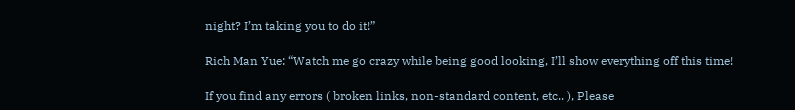night? I’m taking you to do it!”

Rich Man Yue: “Watch me go crazy while being good looking, I’ll show everything off this time!

If you find any errors ( broken links, non-standard content, etc.. ), Please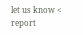let us know < report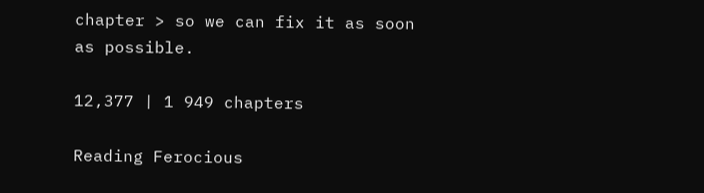chapter > so we can fix it as soon as possible.

12,377 | 1 949 chapters

Reading Ferocious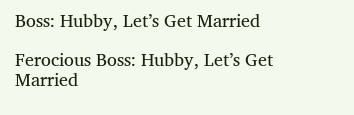Boss: Hubby, Let’s Get Married

Ferocious Boss: Hubby, Let’s Get Married